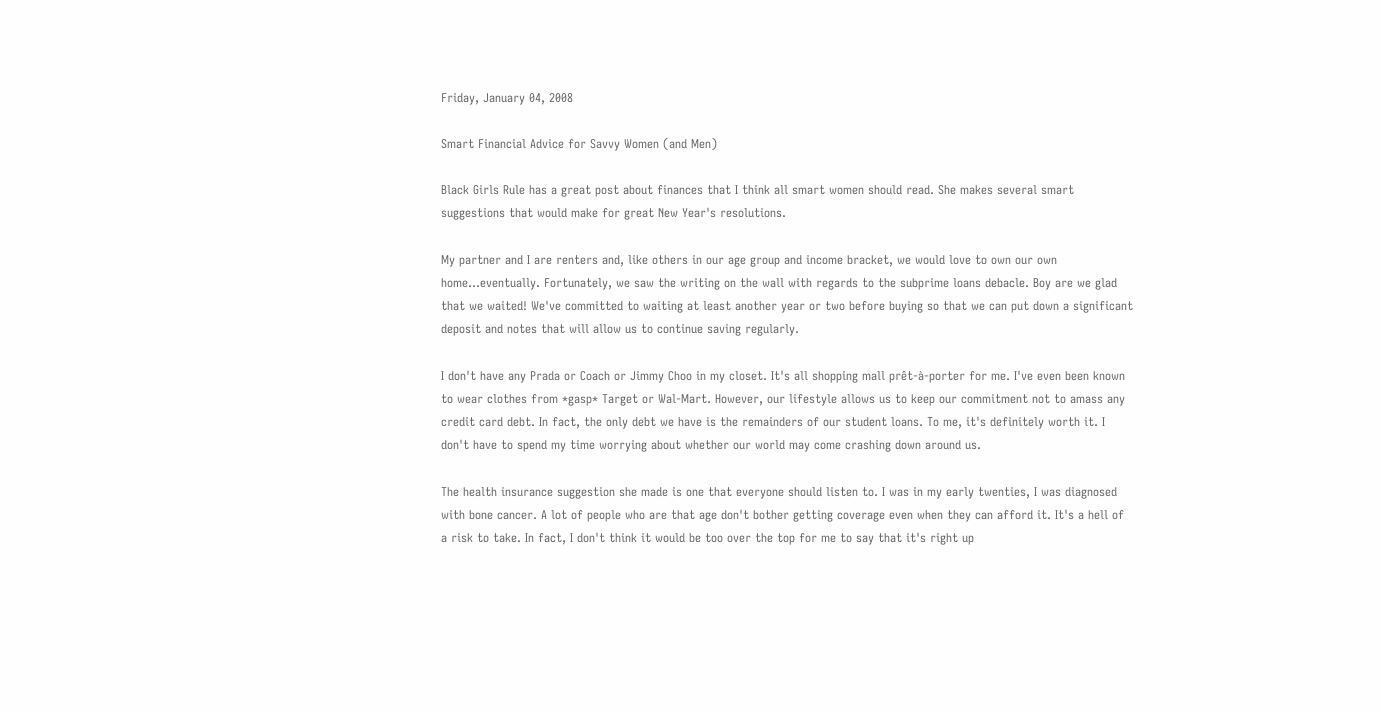Friday, January 04, 2008

Smart Financial Advice for Savvy Women (and Men)

Black Girls Rule has a great post about finances that I think all smart women should read. She makes several smart suggestions that would make for great New Year's resolutions.

My partner and I are renters and, like others in our age group and income bracket, we would love to own our own home...eventually. Fortunately, we saw the writing on the wall with regards to the subprime loans debacle. Boy are we glad that we waited! We've committed to waiting at least another year or two before buying so that we can put down a significant deposit and notes that will allow us to continue saving regularly.

I don't have any Prada or Coach or Jimmy Choo in my closet. It's all shopping mall prêt-à-porter for me. I've even been known to wear clothes from *gasp* Target or Wal-Mart. However, our lifestyle allows us to keep our commitment not to amass any credit card debt. In fact, the only debt we have is the remainders of our student loans. To me, it's definitely worth it. I don't have to spend my time worrying about whether our world may come crashing down around us.

The health insurance suggestion she made is one that everyone should listen to. I was in my early twenties, I was diagnosed with bone cancer. A lot of people who are that age don't bother getting coverage even when they can afford it. It's a hell of a risk to take. In fact, I don't think it would be too over the top for me to say that it's right up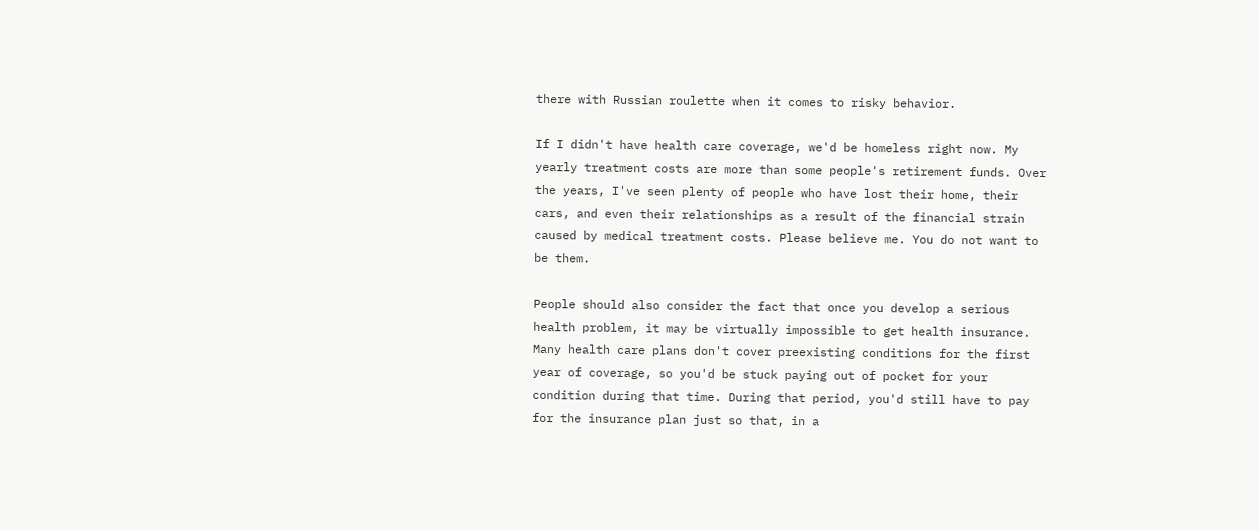there with Russian roulette when it comes to risky behavior.

If I didn't have health care coverage, we'd be homeless right now. My yearly treatment costs are more than some people's retirement funds. Over the years, I've seen plenty of people who have lost their home, their cars, and even their relationships as a result of the financial strain caused by medical treatment costs. Please believe me. You do not want to be them.

People should also consider the fact that once you develop a serious health problem, it may be virtually impossible to get health insurance. Many health care plans don't cover preexisting conditions for the first year of coverage, so you'd be stuck paying out of pocket for your condition during that time. During that period, you'd still have to pay for the insurance plan just so that, in a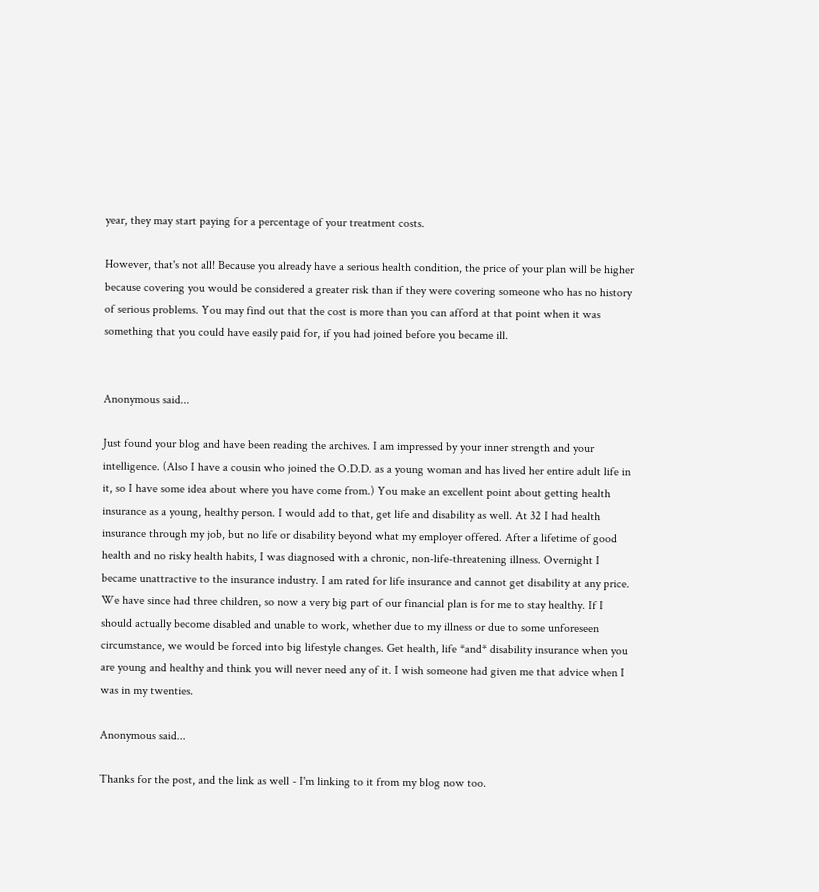year, they may start paying for a percentage of your treatment costs.

However, that's not all! Because you already have a serious health condition, the price of your plan will be higher because covering you would be considered a greater risk than if they were covering someone who has no history of serious problems. You may find out that the cost is more than you can afford at that point when it was something that you could have easily paid for, if you had joined before you became ill.


Anonymous said...

Just found your blog and have been reading the archives. I am impressed by your inner strength and your intelligence. (Also I have a cousin who joined the O.D.D. as a young woman and has lived her entire adult life in it, so I have some idea about where you have come from.) You make an excellent point about getting health insurance as a young, healthy person. I would add to that, get life and disability as well. At 32 I had health insurance through my job, but no life or disability beyond what my employer offered. After a lifetime of good health and no risky health habits, I was diagnosed with a chronic, non-life-threatening illness. Overnight I became unattractive to the insurance industry. I am rated for life insurance and cannot get disability at any price. We have since had three children, so now a very big part of our financial plan is for me to stay healthy. If I should actually become disabled and unable to work, whether due to my illness or due to some unforeseen circumstance, we would be forced into big lifestyle changes. Get health, life *and* disability insurance when you are young and healthy and think you will never need any of it. I wish someone had given me that advice when I was in my twenties.

Anonymous said...

Thanks for the post, and the link as well - I'm linking to it from my blog now too.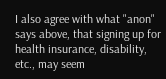I also agree with what "anon" says above, that signing up for health insurance, disability, etc., may seem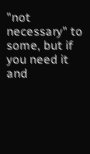"not necessary" to some, but if you need it and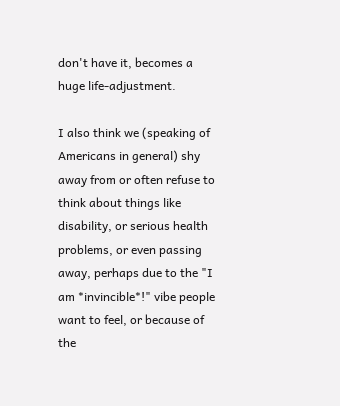don't have it, becomes a huge life-adjustment.

I also think we (speaking of Americans in general) shy away from or often refuse to think about things like disability, or serious health problems, or even passing away, perhaps due to the "I am *invincible*!" vibe people want to feel, or because of the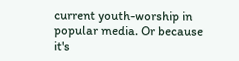current youth-worship in popular media. Or because it's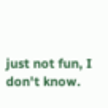just not fun, I don't know.